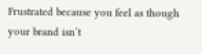Frustrated because you feel as though your brand isn’t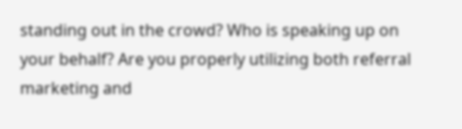standing out in the crowd? Who is speaking up on your behalf? Are you properly utilizing both referral marketing and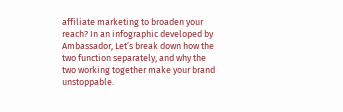affiliate marketing to broaden your reach? In an infographic developed by Ambassador, Let’s break down how the two function separately, and why the two working together make your brand unstoppable.